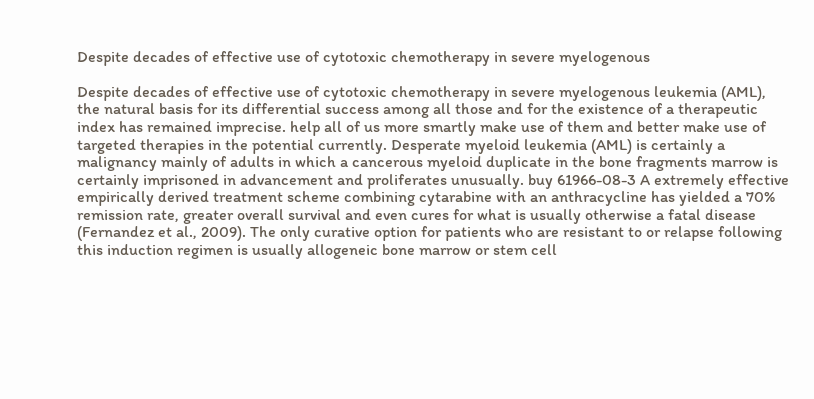Despite decades of effective use of cytotoxic chemotherapy in severe myelogenous

Despite decades of effective use of cytotoxic chemotherapy in severe myelogenous leukemia (AML), the natural basis for its differential success among all those and for the existence of a therapeutic index has remained imprecise. help all of us more smartly make use of them and better make use of targeted therapies in the potential currently. Desperate myeloid leukemia (AML) is certainly a malignancy mainly of adults in which a cancerous myeloid duplicate in the bone fragments marrow is certainly imprisoned in advancement and proliferates unusually. buy 61966-08-3 A extremely effective empirically derived treatment scheme combining cytarabine with an anthracycline has yielded a 70% remission rate, greater overall survival and even cures for what is usually otherwise a fatal disease (Fernandez et al., 2009). The only curative option for patients who are resistant to or relapse following this induction regimen is usually allogeneic bone marrow or stem cell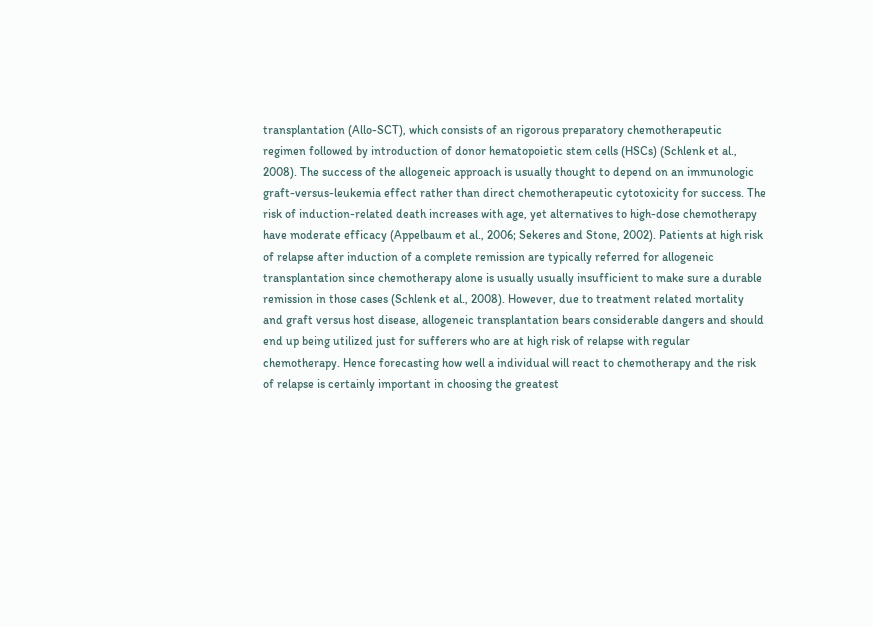transplantation (Allo-SCT), which consists of an rigorous preparatory chemotherapeutic regimen followed by introduction of donor hematopoietic stem cells (HSCs) (Schlenk et al., 2008). The success of the allogeneic approach is usually thought to depend on an immunologic graft-versus-leukemia effect rather than direct chemotherapeutic cytotoxicity for success. The risk of induction-related death increases with age, yet alternatives to high-dose chemotherapy have moderate efficacy (Appelbaum et al., 2006; Sekeres and Stone, 2002). Patients at high risk of relapse after induction of a complete remission are typically referred for allogeneic transplantation since chemotherapy alone is usually usually insufficient to make sure a durable remission in those cases (Schlenk et al., 2008). However, due to treatment related mortality and graft versus host disease, allogeneic transplantation bears considerable dangers and should end up being utilized just for sufferers who are at high risk of relapse with regular chemotherapy. Hence forecasting how well a individual will react to chemotherapy and the risk of relapse is certainly important in choosing the greatest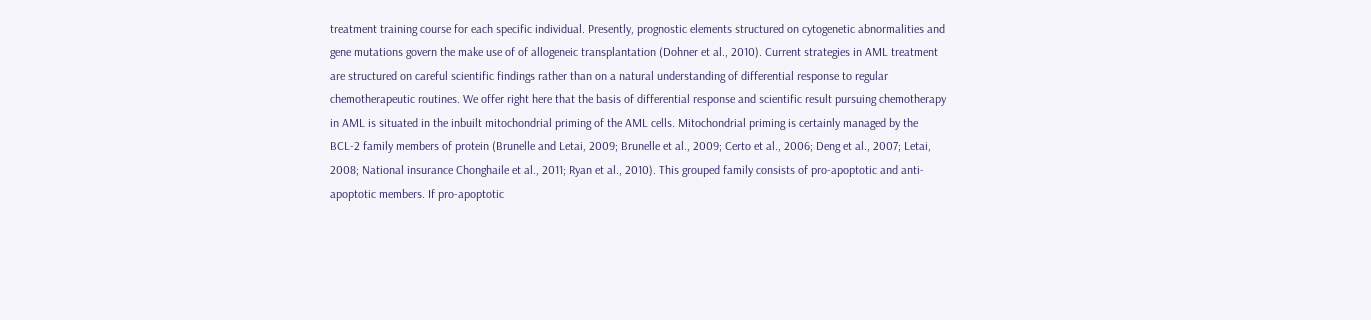treatment training course for each specific individual. Presently, prognostic elements structured on cytogenetic abnormalities and gene mutations govern the make use of of allogeneic transplantation (Dohner et al., 2010). Current strategies in AML treatment are structured on careful scientific findings rather than on a natural understanding of differential response to regular chemotherapeutic routines. We offer right here that the basis of differential response and scientific result pursuing chemotherapy in AML is situated in the inbuilt mitochondrial priming of the AML cells. Mitochondrial priming is certainly managed by the BCL-2 family members of protein (Brunelle and Letai, 2009; Brunelle et al., 2009; Certo et al., 2006; Deng et al., 2007; Letai, 2008; National insurance Chonghaile et al., 2011; Ryan et al., 2010). This grouped family consists of pro-apoptotic and anti-apoptotic members. If pro-apoptotic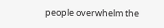people overwhelm the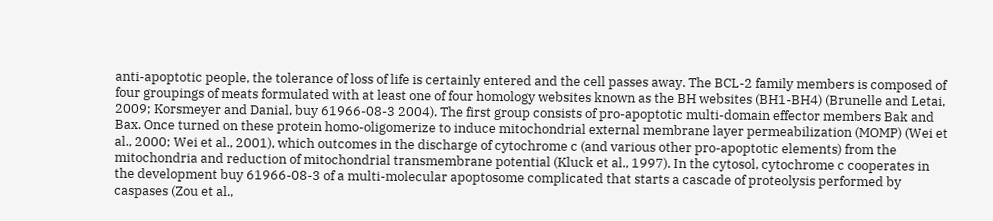anti-apoptotic people, the tolerance of loss of life is certainly entered and the cell passes away. The BCL-2 family members is composed of four groupings of meats formulated with at least one of four homology websites known as the BH websites (BH1-BH4) (Brunelle and Letai, 2009; Korsmeyer and Danial, buy 61966-08-3 2004). The first group consists of pro-apoptotic multi-domain effector members Bak and Bax. Once turned on these protein homo-oligomerize to induce mitochondrial external membrane layer permeabilization (MOMP) (Wei et al., 2000; Wei et al., 2001), which outcomes in the discharge of cytochrome c (and various other pro-apoptotic elements) from the mitochondria and reduction of mitochondrial transmembrane potential (Kluck et al., 1997). In the cytosol, cytochrome c cooperates in the development buy 61966-08-3 of a multi-molecular apoptosome complicated that starts a cascade of proteolysis performed by caspases (Zou et al.,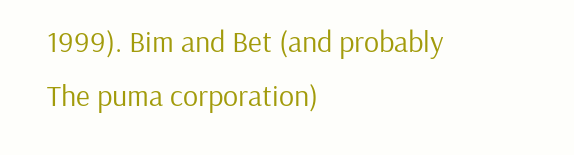1999). Bim and Bet (and probably The puma corporation)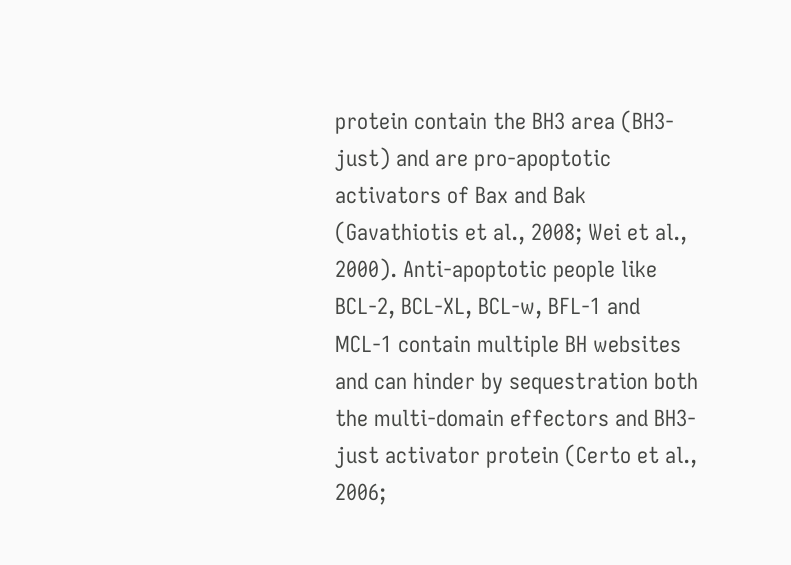protein contain the BH3 area (BH3-just) and are pro-apoptotic activators of Bax and Bak (Gavathiotis et al., 2008; Wei et al., 2000). Anti-apoptotic people like BCL-2, BCL-XL, BCL-w, BFL-1 and MCL-1 contain multiple BH websites and can hinder by sequestration both the multi-domain effectors and BH3-just activator protein (Certo et al., 2006;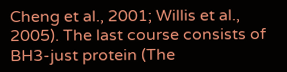Cheng et al., 2001; Willis et al., 2005). The last course consists of BH3-just protein (The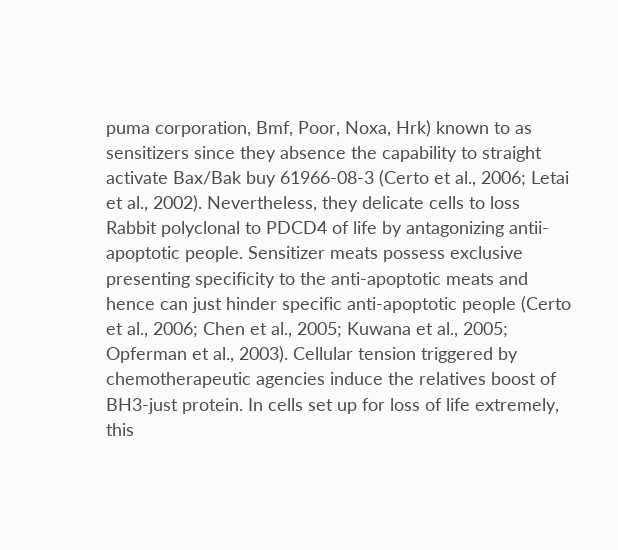puma corporation, Bmf, Poor, Noxa, Hrk) known to as sensitizers since they absence the capability to straight activate Bax/Bak buy 61966-08-3 (Certo et al., 2006; Letai et al., 2002). Nevertheless, they delicate cells to loss Rabbit polyclonal to PDCD4 of life by antagonizing antii-apoptotic people. Sensitizer meats possess exclusive presenting specificity to the anti-apoptotic meats and hence can just hinder specific anti-apoptotic people (Certo et al., 2006; Chen et al., 2005; Kuwana et al., 2005; Opferman et al., 2003). Cellular tension triggered by chemotherapeutic agencies induce the relatives boost of BH3-just protein. In cells set up for loss of life extremely, this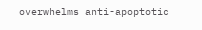overwhelms anti-apoptotic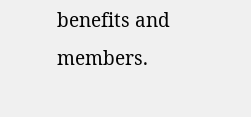benefits and members.